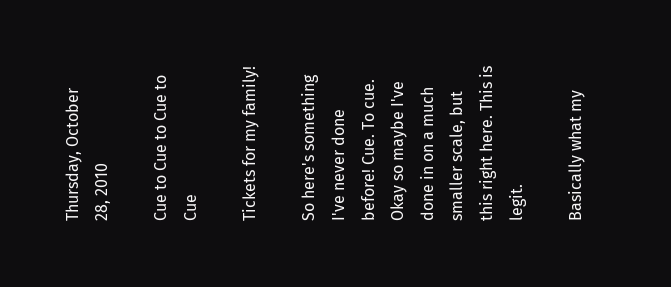Thursday, October 28, 2010

Cue to Cue to Cue to Cue

Tickets for my family!

So here's something I've never done before! Cue. To cue. Okay so maybe I've done in on a much smaller scale, but this right here. This is legit.

Basically what my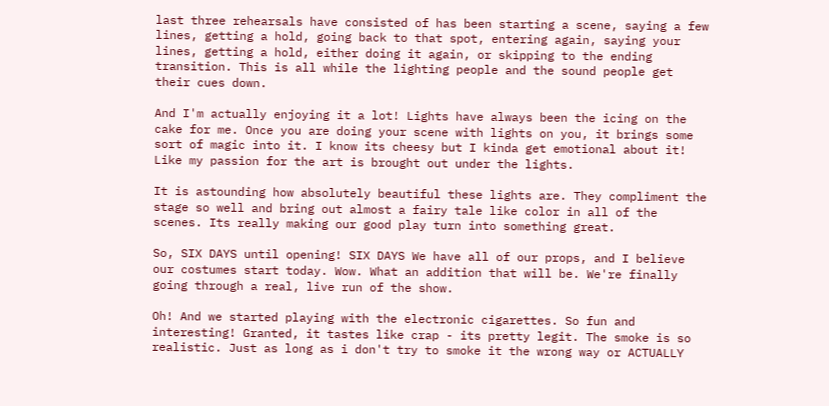last three rehearsals have consisted of has been starting a scene, saying a few lines, getting a hold, going back to that spot, entering again, saying your lines, getting a hold, either doing it again, or skipping to the ending transition. This is all while the lighting people and the sound people get their cues down.

And I'm actually enjoying it a lot! Lights have always been the icing on the cake for me. Once you are doing your scene with lights on you, it brings some sort of magic into it. I know its cheesy but I kinda get emotional about it! Like my passion for the art is brought out under the lights.

It is astounding how absolutely beautiful these lights are. They compliment the stage so well and bring out almost a fairy tale like color in all of the scenes. Its really making our good play turn into something great.

So, SIX DAYS until opening! SIX DAYS We have all of our props, and I believe our costumes start today. Wow. What an addition that will be. We're finally going through a real, live run of the show.

Oh! And we started playing with the electronic cigarettes. So fun and interesting! Granted, it tastes like crap - its pretty legit. The smoke is so realistic. Just as long as i don't try to smoke it the wrong way or ACTUALLY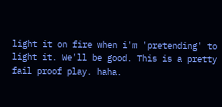light it on fire when i'm 'pretending' to light it. We'll be good. This is a pretty fail proof play. haha.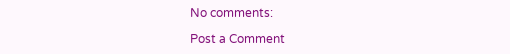No comments:

Post a Comment